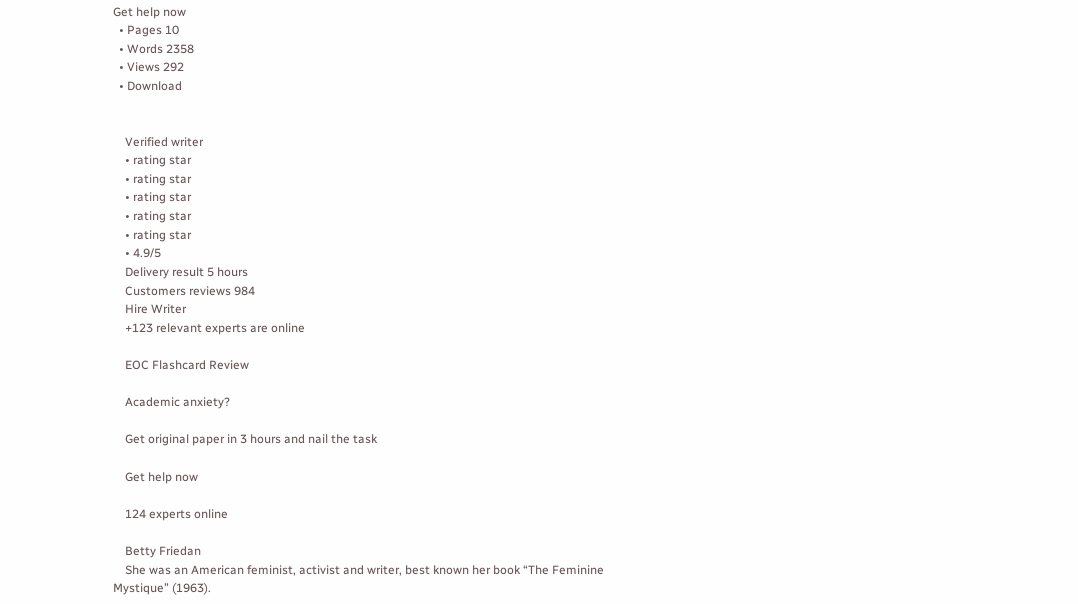Get help now
  • Pages 10
  • Words 2358
  • Views 292
  • Download


    Verified writer
    • rating star
    • rating star
    • rating star
    • rating star
    • rating star
    • 4.9/5
    Delivery result 5 hours
    Customers reviews 984
    Hire Writer
    +123 relevant experts are online

    EOC Flashcard Review

    Academic anxiety?

    Get original paper in 3 hours and nail the task

    Get help now

    124 experts online

    Betty Friedan
    She was an American feminist, activist and writer, best known her book “The Feminine Mystique” (1963).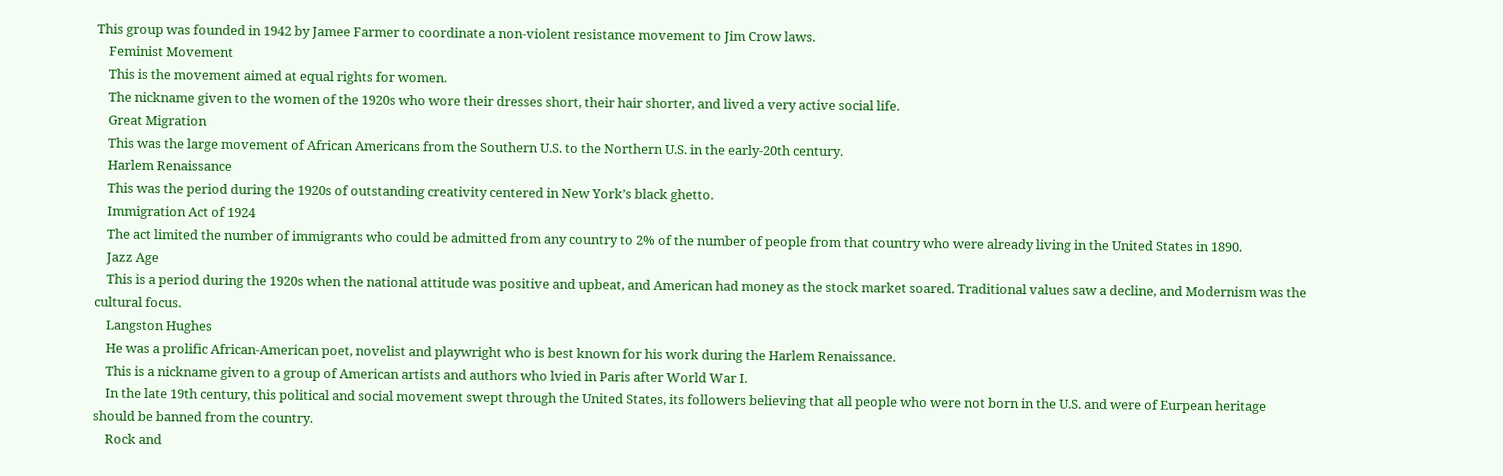This group was founded in 1942 by Jamee Farmer to coordinate a non-violent resistance movement to Jim Crow laws.
    Feminist Movement
    This is the movement aimed at equal rights for women.
    The nickname given to the women of the 1920s who wore their dresses short, their hair shorter, and lived a very active social life.
    Great Migration
    This was the large movement of African Americans from the Southern U.S. to the Northern U.S. in the early-20th century.
    Harlem Renaissance
    This was the period during the 1920s of outstanding creativity centered in New York’s black ghetto.
    Immigration Act of 1924
    The act limited the number of immigrants who could be admitted from any country to 2% of the number of people from that country who were already living in the United States in 1890.
    Jazz Age
    This is a period during the 1920s when the national attitude was positive and upbeat, and American had money as the stock market soared. Traditional values saw a decline, and Modernism was the cultural focus.
    Langston Hughes
    He was a prolific African-American poet, novelist and playwright who is best known for his work during the Harlem Renaissance.
    This is a nickname given to a group of American artists and authors who lvied in Paris after World War I.
    In the late 19th century, this political and social movement swept through the United States, its followers believing that all people who were not born in the U.S. and were of Eurpean heritage should be banned from the country.
    Rock and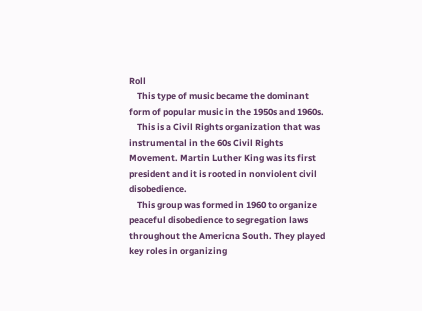Roll
    This type of music became the dominant form of popular music in the 1950s and 1960s.
    This is a Civil Rights organization that was instrumental in the 60s Civil Rights Movement. Martin Luther King was its first president and it is rooted in nonviolent civil disobedience.
    This group was formed in 1960 to organize peaceful disobedience to segregation laws throughout the Americna South. They played key roles in organizing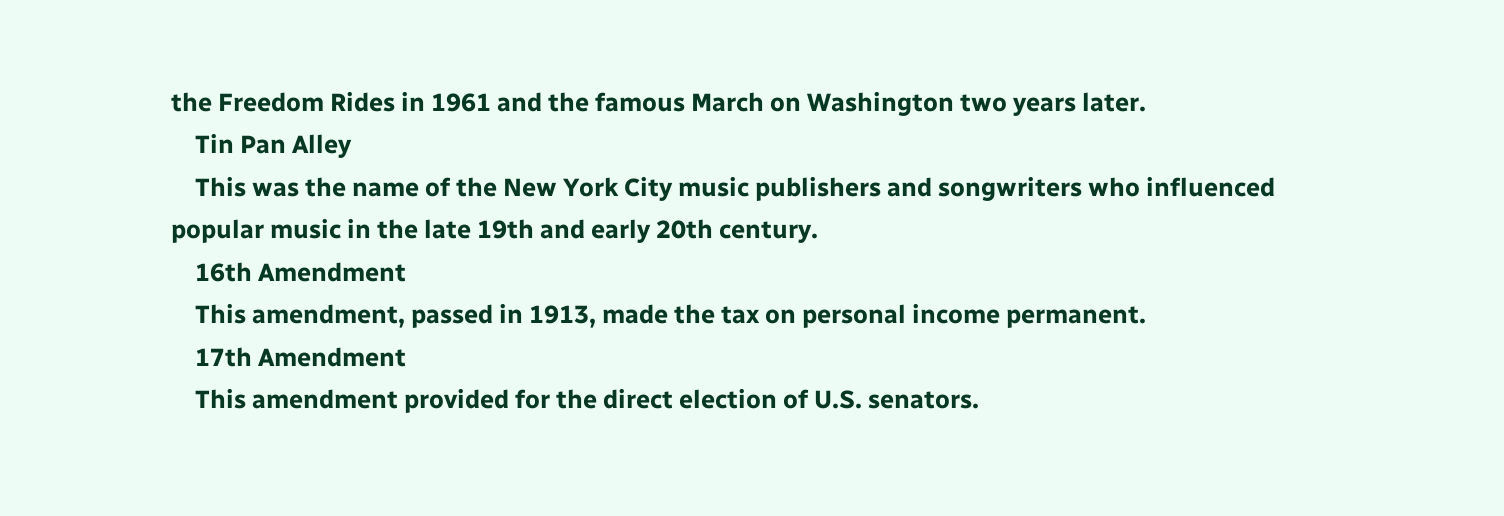the Freedom Rides in 1961 and the famous March on Washington two years later.
    Tin Pan Alley
    This was the name of the New York City music publishers and songwriters who influenced popular music in the late 19th and early 20th century.
    16th Amendment
    This amendment, passed in 1913, made the tax on personal income permanent.
    17th Amendment
    This amendment provided for the direct election of U.S. senators.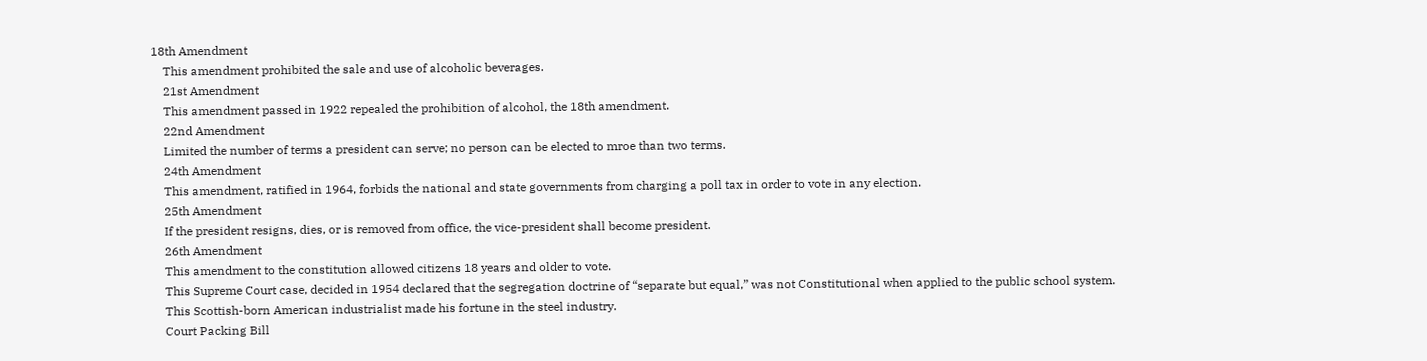18th Amendment
    This amendment prohibited the sale and use of alcoholic beverages.
    21st Amendment
    This amendment passed in 1922 repealed the prohibition of alcohol, the 18th amendment.
    22nd Amendment
    Limited the number of terms a president can serve; no person can be elected to mroe than two terms.
    24th Amendment
    This amendment, ratified in 1964, forbids the national and state governments from charging a poll tax in order to vote in any election.
    25th Amendment
    If the president resigns, dies, or is removed from office, the vice-president shall become president.
    26th Amendment
    This amendment to the constitution allowed citizens 18 years and older to vote.
    This Supreme Court case, decided in 1954 declared that the segregation doctrine of “separate but equal,” was not Constitutional when applied to the public school system.
    This Scottish-born American industrialist made his fortune in the steel industry.
    Court Packing Bill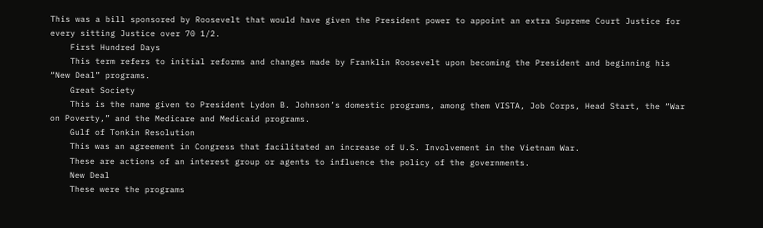This was a bill sponsored by Roosevelt that would have given the President power to appoint an extra Supreme Court Justice for every sitting Justice over 70 1/2.
    First Hundred Days
    This term refers to initial reforms and changes made by Franklin Roosevelt upon becoming the President and beginning his “New Deal” programs.
    Great Society
    This is the name given to President Lydon B. Johnson’s domestic programs, among them VISTA, Job Corps, Head Start, the “War on Poverty,” and the Medicare and Medicaid programs.
    Gulf of Tonkin Resolution
    This was an agreement in Congress that facilitated an increase of U.S. Involvement in the Vietnam War.
    These are actions of an interest group or agents to influence the policy of the governments.
    New Deal
    These were the programs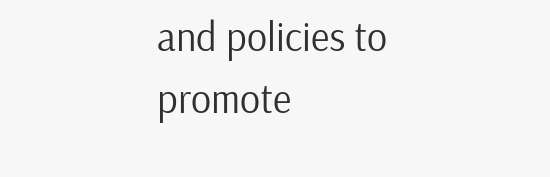and policies to promote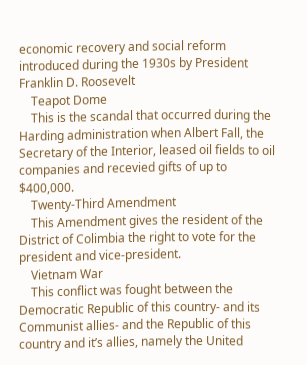economic recovery and social reform introduced during the 1930s by President Franklin D. Roosevelt
    Teapot Dome
    This is the scandal that occurred during the Harding administration when Albert Fall, the Secretary of the Interior, leased oil fields to oil companies and recevied gifts of up to $400,000.
    Twenty-Third Amendment
    This Amendment gives the resident of the District of Colimbia the right to vote for the president and vice-president.
    Vietnam War
    This conflict was fought between the Democratic Republic of this country- and its Communist allies- and the Republic of this country and it’s allies, namely the United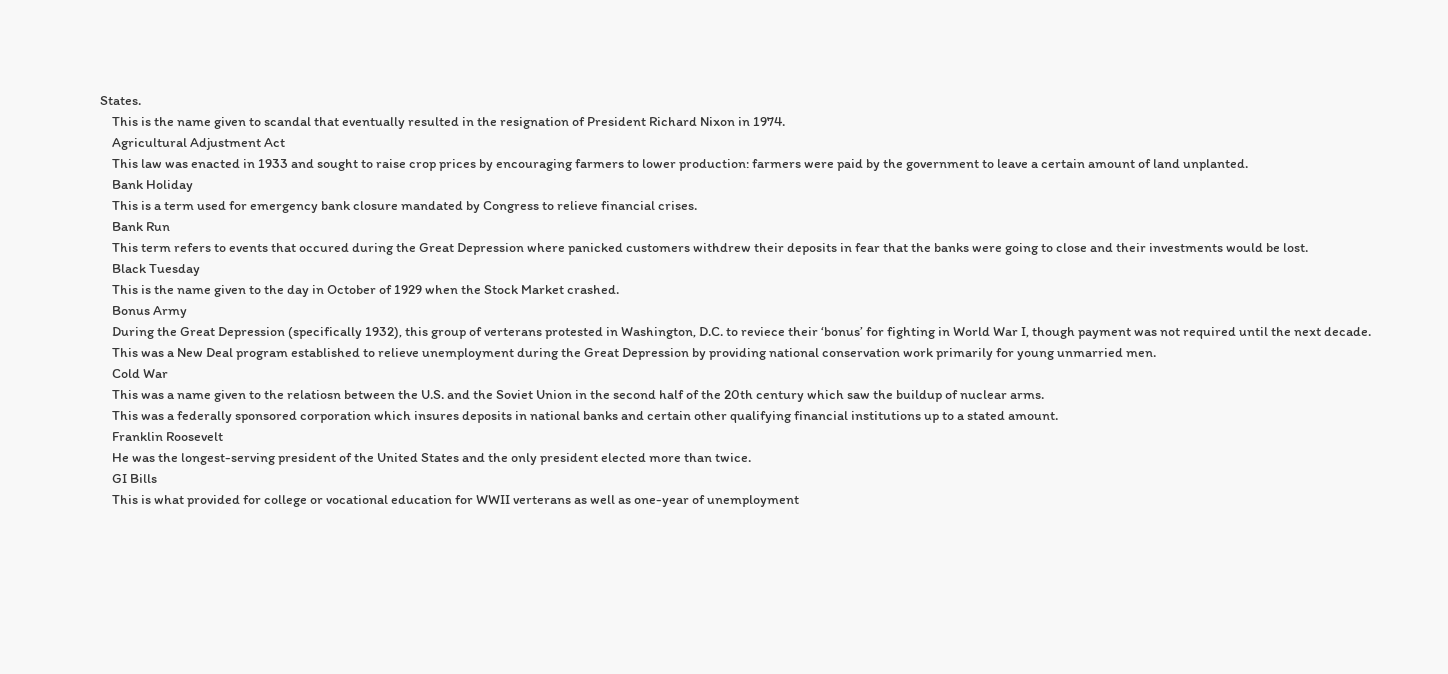States.
    This is the name given to scandal that eventually resulted in the resignation of President Richard Nixon in 1974.
    Agricultural Adjustment Act
    This law was enacted in 1933 and sought to raise crop prices by encouraging farmers to lower production: farmers were paid by the government to leave a certain amount of land unplanted.
    Bank Holiday
    This is a term used for emergency bank closure mandated by Congress to relieve financial crises.
    Bank Run
    This term refers to events that occured during the Great Depression where panicked customers withdrew their deposits in fear that the banks were going to close and their investments would be lost.
    Black Tuesday
    This is the name given to the day in October of 1929 when the Stock Market crashed.
    Bonus Army
    During the Great Depression (specifically 1932), this group of verterans protested in Washington, D.C. to reviece their ‘bonus’ for fighting in World War I, though payment was not required until the next decade.
    This was a New Deal program established to relieve unemployment during the Great Depression by providing national conservation work primarily for young unmarried men.
    Cold War
    This was a name given to the relatiosn between the U.S. and the Soviet Union in the second half of the 20th century which saw the buildup of nuclear arms.
    This was a federally sponsored corporation which insures deposits in national banks and certain other qualifying financial institutions up to a stated amount.
    Franklin Roosevelt
    He was the longest-serving president of the United States and the only president elected more than twice.
    GI Bills
    This is what provided for college or vocational education for WWII verterans as well as one-year of unemployment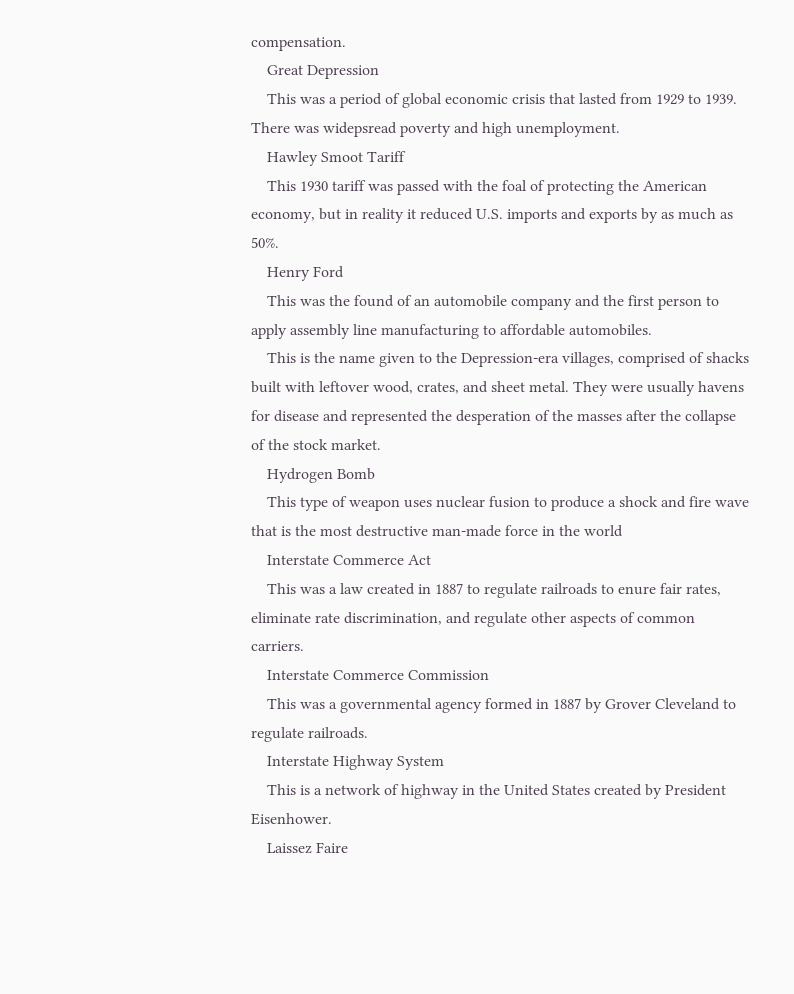compensation.
    Great Depression
    This was a period of global economic crisis that lasted from 1929 to 1939. There was widepsread poverty and high unemployment.
    Hawley Smoot Tariff
    This 1930 tariff was passed with the foal of protecting the American economy, but in reality it reduced U.S. imports and exports by as much as 50%.
    Henry Ford
    This was the found of an automobile company and the first person to apply assembly line manufacturing to affordable automobiles.
    This is the name given to the Depression-era villages, comprised of shacks built with leftover wood, crates, and sheet metal. They were usually havens for disease and represented the desperation of the masses after the collapse of the stock market.
    Hydrogen Bomb
    This type of weapon uses nuclear fusion to produce a shock and fire wave that is the most destructive man-made force in the world
    Interstate Commerce Act
    This was a law created in 1887 to regulate railroads to enure fair rates, eliminate rate discrimination, and regulate other aspects of common carriers.
    Interstate Commerce Commission
    This was a governmental agency formed in 1887 by Grover Cleveland to regulate railroads.
    Interstate Highway System
    This is a network of highway in the United States created by President Eisenhower.
    Laissez Faire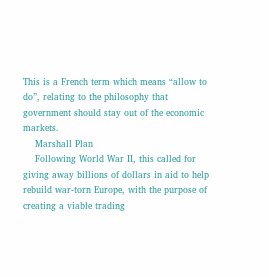This is a French term which means “allow to do”, relating to the philosophy that government should stay out of the economic markets.
    Marshall Plan
    Following World War II, this called for giving away billions of dollars in aid to help rebuild war-torn Europe, with the purpose of creating a viable trading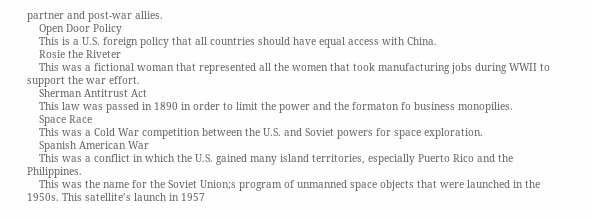partner and post-war allies.
    Open Door Policy
    This is a U.S. foreign policy that all countries should have equal access with China.
    Rosie the Riveter
    This was a fictional woman that represented all the women that took manufacturing jobs during WWII to support the war effort.
    Sherman Antitrust Act
    This law was passed in 1890 in order to limit the power and the formaton fo business monopilies.
    Space Race
    This was a Cold War competition between the U.S. and Soviet powers for space exploration.
    Spanish American War
    This was a conflict in which the U.S. gained many island territories, especially Puerto Rico and the Philippines.
    This was the name for the Soviet Union;s program of unmanned space objects that were launched in the 1950s. This satellite’s launch in 1957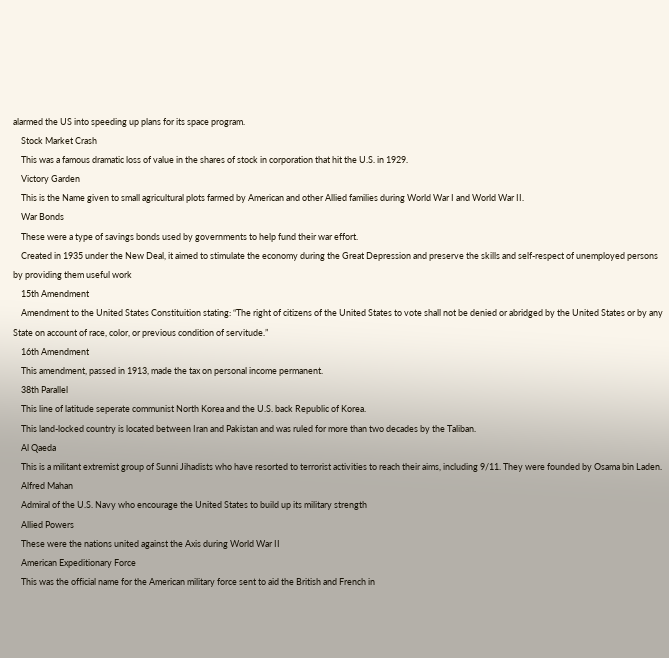alarmed the US into speeding up plans for its space program.
    Stock Market Crash
    This was a famous dramatic loss of value in the shares of stock in corporation that hit the U.S. in 1929.
    Victory Garden
    This is the Name given to small agricultural plots farmed by American and other Allied families during World War I and World War II.
    War Bonds
    These were a type of savings bonds used by governments to help fund their war effort.
    Created in 1935 under the New Deal, it aimed to stimulate the economy during the Great Depression and preserve the skills and self-respect of unemployed persons by providing them useful work
    15th Amendment
    Amendment to the United States Constituition stating: “The right of citizens of the United States to vote shall not be denied or abridged by the United States or by any State on account of race, color, or previous condition of servitude.”
    16th Amendment
    This amendment, passed in 1913, made the tax on personal income permanent.
    38th Parallel
    This line of latitude seperate communist North Korea and the U.S. back Republic of Korea.
    This land-locked country is located between Iran and Pakistan and was ruled for more than two decades by the Taliban.
    Al Qaeda
    This is a militant extremist group of Sunni Jihadists who have resorted to terrorist activities to reach their aims, including 9/11. They were founded by Osama bin Laden.
    Alfred Mahan
    Admiral of the U.S. Navy who encourage the United States to build up its military strength
    Allied Powers
    These were the nations united against the Axis during World War II
    American Expeditionary Force
    This was the official name for the American military force sent to aid the British and French in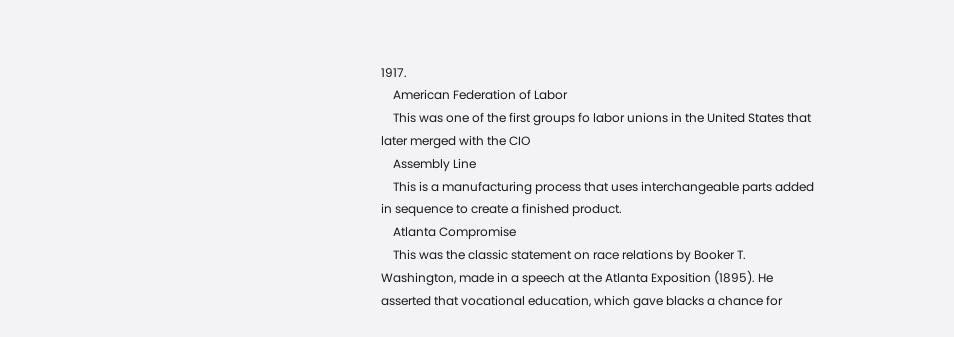1917.
    American Federation of Labor
    This was one of the first groups fo labor unions in the United States that later merged with the CIO
    Assembly Line
    This is a manufacturing process that uses interchangeable parts added in sequence to create a finished product.
    Atlanta Compromise
    This was the classic statement on race relations by Booker T. Washington, made in a speech at the Atlanta Exposition (1895). He asserted that vocational education, which gave blacks a chance for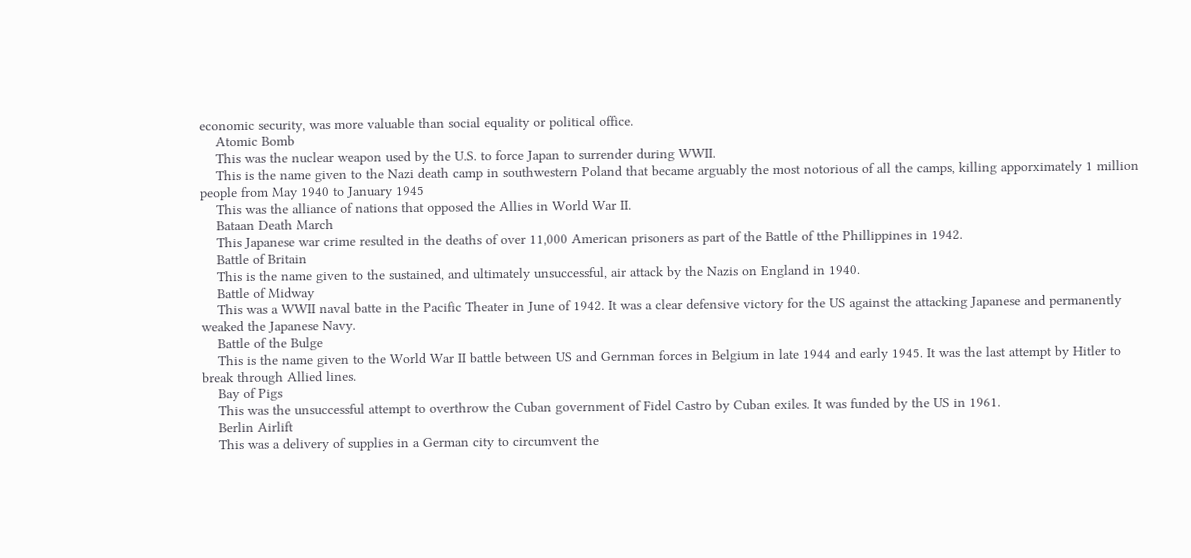economic security, was more valuable than social equality or political office.
    Atomic Bomb
    This was the nuclear weapon used by the U.S. to force Japan to surrender during WWII.
    This is the name given to the Nazi death camp in southwestern Poland that became arguably the most notorious of all the camps, killing apporximately 1 million people from May 1940 to January 1945
    This was the alliance of nations that opposed the Allies in World War II.
    Bataan Death March
    This Japanese war crime resulted in the deaths of over 11,000 American prisoners as part of the Battle of tthe Phillippines in 1942.
    Battle of Britain
    This is the name given to the sustained, and ultimately unsuccessful, air attack by the Nazis on England in 1940.
    Battle of Midway
    This was a WWII naval batte in the Pacific Theater in June of 1942. It was a clear defensive victory for the US against the attacking Japanese and permanently weaked the Japanese Navy.
    Battle of the Bulge
    This is the name given to the World War II battle between US and Gernman forces in Belgium in late 1944 and early 1945. It was the last attempt by Hitler to break through Allied lines.
    Bay of Pigs
    This was the unsuccessful attempt to overthrow the Cuban government of Fidel Castro by Cuban exiles. It was funded by the US in 1961.
    Berlin Airlift
    This was a delivery of supplies in a German city to circumvent the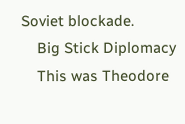Soviet blockade.
    Big Stick Diplomacy
    This was Theodore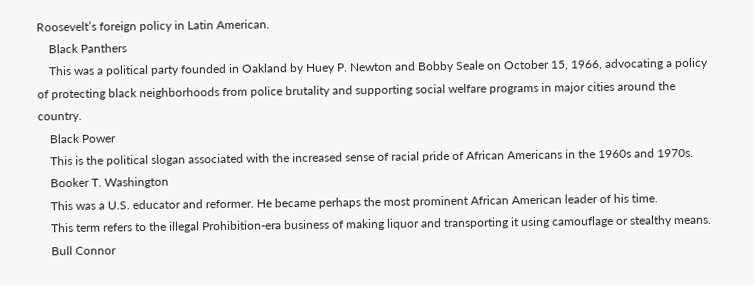Roosevelt’s foreign policy in Latin American.
    Black Panthers
    This was a political party founded in Oakland by Huey P. Newton and Bobby Seale on October 15, 1966, advocating a policy of protecting black neighborhoods from police brutality and supporting social welfare programs in major cities around the country.
    Black Power
    This is the political slogan associated with the increased sense of racial pride of African Americans in the 1960s and 1970s.
    Booker T. Washington
    This was a U.S. educator and reformer. He became perhaps the most prominent African American leader of his time.
    This term refers to the illegal Prohibition-era business of making liquor and transporting it using camouflage or stealthy means.
    Bull Connor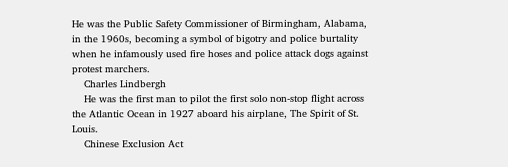He was the Public Safety Commissioner of Birmingham, Alabama, in the 1960s, becoming a symbol of bigotry and police burtality when he infamously used fire hoses and police attack dogs against protest marchers.
    Charles Lindbergh
    He was the first man to pilot the first solo non-stop flight across the Atlantic Ocean in 1927 aboard his airplane, The Spirit of St. Louis.
    Chinese Exclusion Act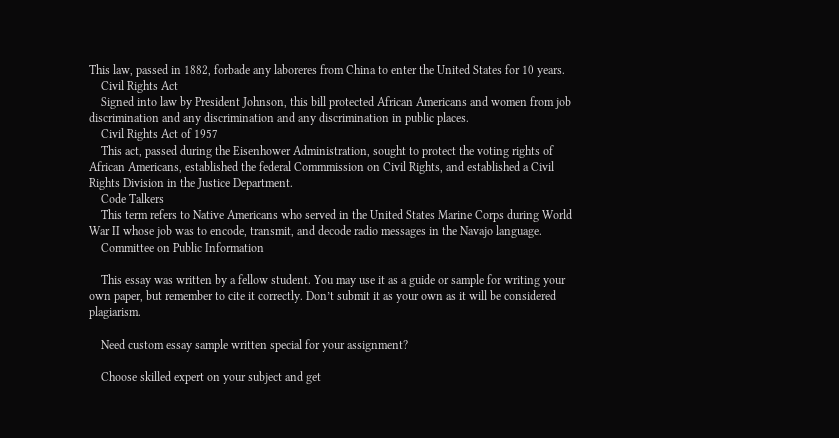This law, passed in 1882, forbade any laboreres from China to enter the United States for 10 years.
    Civil Rights Act
    Signed into law by President Johnson, this bill protected African Americans and women from job discrimination and any discrimination and any discrimination in public places.
    Civil Rights Act of 1957
    This act, passed during the Eisenhower Administration, sought to protect the voting rights of African Americans, established the federal Commmission on Civil Rights, and established a Civil Rights Division in the Justice Department.
    Code Talkers
    This term refers to Native Americans who served in the United States Marine Corps during World War II whose job was to encode, transmit, and decode radio messages in the Navajo language.
    Committee on Public Information

    This essay was written by a fellow student. You may use it as a guide or sample for writing your own paper, but remember to cite it correctly. Don’t submit it as your own as it will be considered plagiarism.

    Need custom essay sample written special for your assignment?

    Choose skilled expert on your subject and get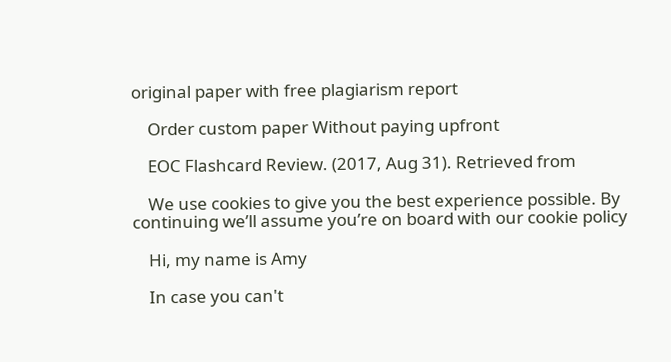original paper with free plagiarism report

    Order custom paper Without paying upfront

    EOC Flashcard Review. (2017, Aug 31). Retrieved from

    We use cookies to give you the best experience possible. By continuing we’ll assume you’re on board with our cookie policy

    Hi, my name is Amy

    In case you can't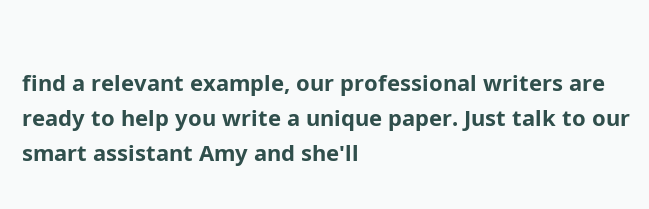find a relevant example, our professional writers are ready to help you write a unique paper. Just talk to our smart assistant Amy and she'll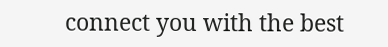connect you with the best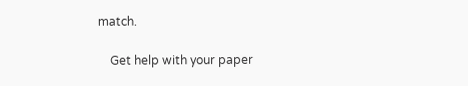match.

    Get help with your paper